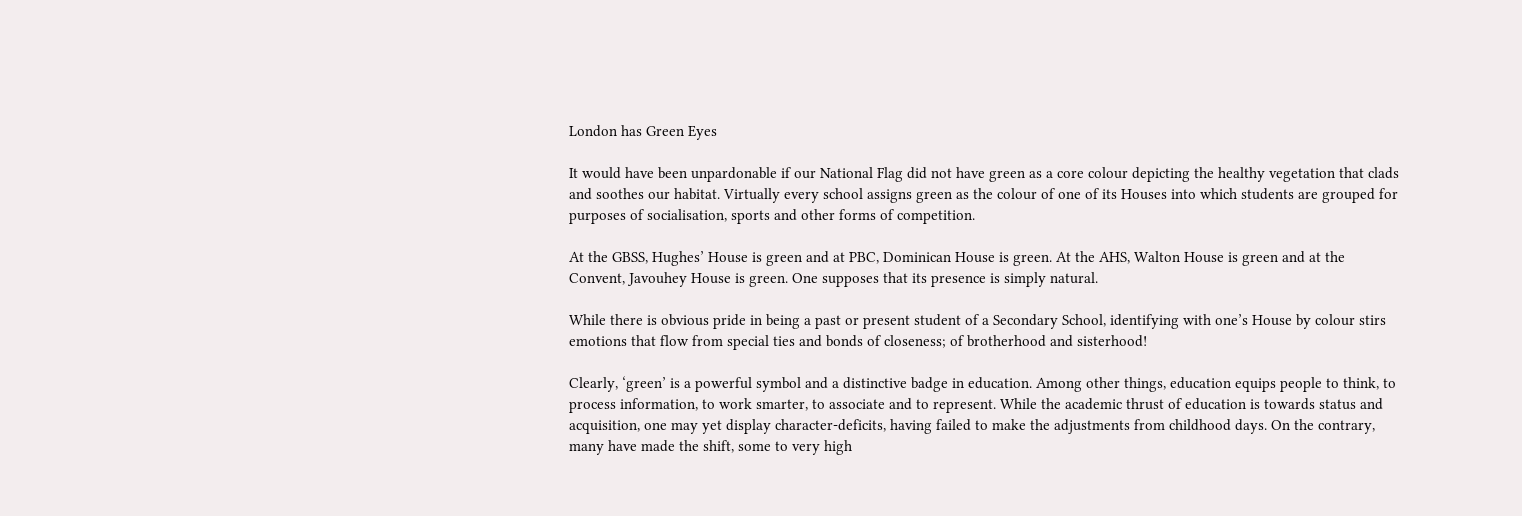London has Green Eyes

It would have been unpardonable if our National Flag did not have green as a core colour depicting the healthy vegetation that clads and soothes our habitat. Virtually every school assigns green as the colour of one of its Houses into which students are grouped for purposes of socialisation, sports and other forms of competition.

At the GBSS, Hughes’ House is green and at PBC, Dominican House is green. At the AHS, Walton House is green and at the Convent, Javouhey House is green. One supposes that its presence is simply natural.

While there is obvious pride in being a past or present student of a Secondary School, identifying with one’s House by colour stirs emotions that flow from special ties and bonds of closeness; of brotherhood and sisterhood!

Clearly, ‘green’ is a powerful symbol and a distinctive badge in education. Among other things, education equips people to think, to process information, to work smarter, to associate and to represent. While the academic thrust of education is towards status and acquisition, one may yet display character-deficits, having failed to make the adjustments from childhood days. On the contrary, many have made the shift, some to very high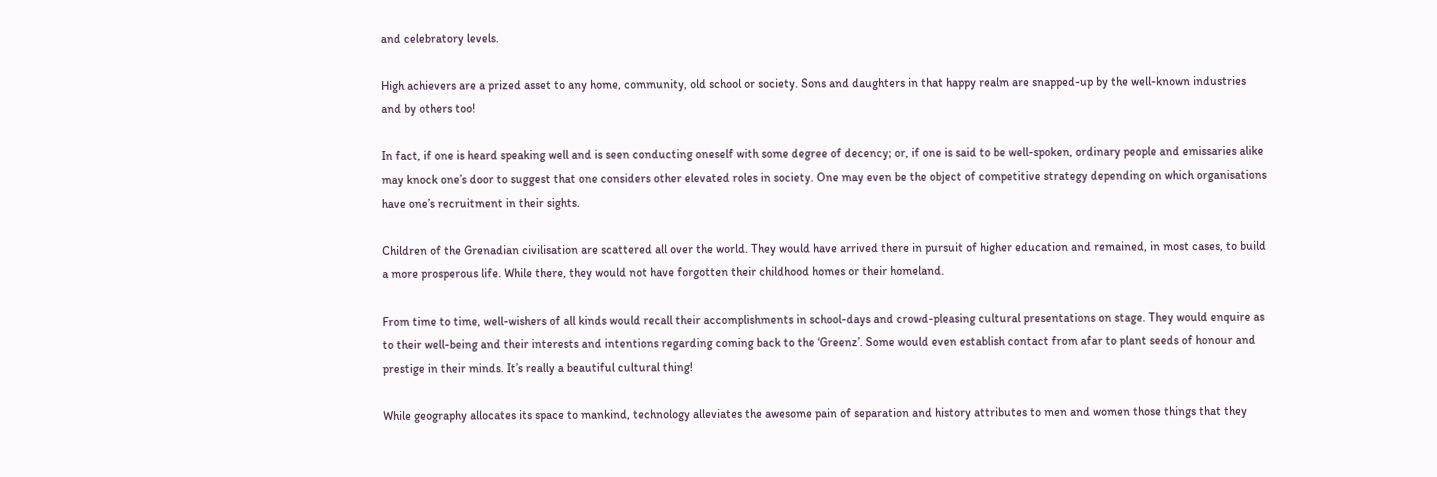and celebratory levels.

High achievers are a prized asset to any home, community, old school or society. Sons and daughters in that happy realm are snapped-up by the well-known industries and by others too!

In fact, if one is heard speaking well and is seen conducting oneself with some degree of decency; or, if one is said to be well-spoken, ordinary people and emissaries alike may knock one’s door to suggest that one considers other elevated roles in society. One may even be the object of competitive strategy depending on which organisations have one’s recruitment in their sights.

Children of the Grenadian civilisation are scattered all over the world. They would have arrived there in pursuit of higher education and remained, in most cases, to build a more prosperous life. While there, they would not have forgotten their childhood homes or their homeland.

From time to time, well-wishers of all kinds would recall their accomplishments in school-days and crowd-pleasing cultural presentations on stage. They would enquire as to their well-being and their interests and intentions regarding coming back to the ‘Greenz’. Some would even establish contact from afar to plant seeds of honour and prestige in their minds. It’s really a beautiful cultural thing!

While geography allocates its space to mankind, technology alleviates the awesome pain of separation and history attributes to men and women those things that they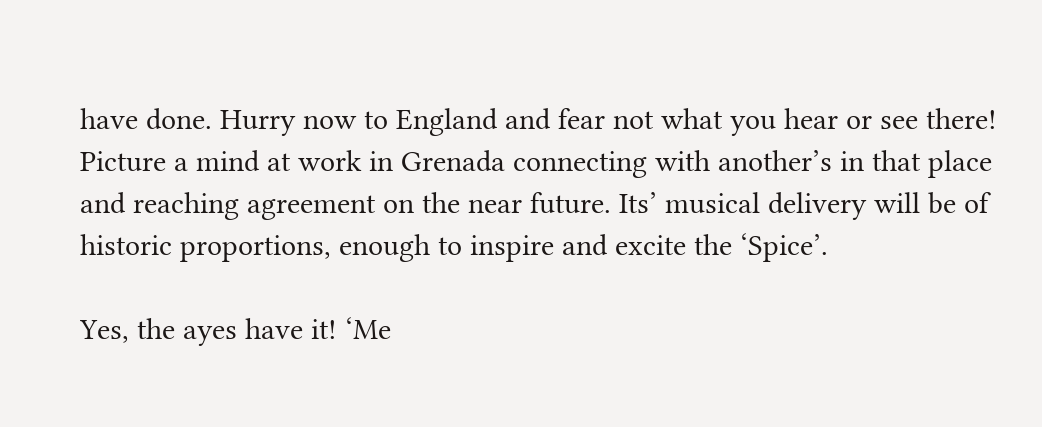have done. Hurry now to England and fear not what you hear or see there! Picture a mind at work in Grenada connecting with another’s in that place and reaching agreement on the near future. Its’ musical delivery will be of historic proportions, enough to inspire and excite the ‘Spice’.

Yes, the ayes have it! ‘Me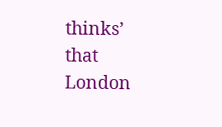thinks’ that London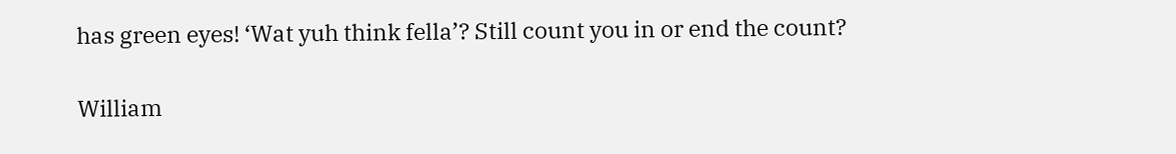has green eyes! ‘Wat yuh think fella’? Still count you in or end the count?

William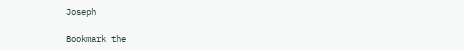Joseph

Bookmark the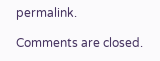permalink.

Comments are closed.